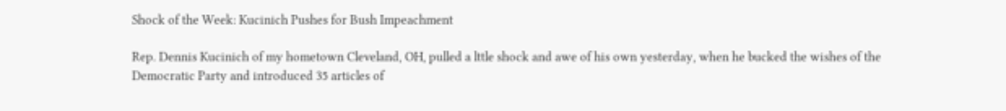Shock of the Week: Kucinich Pushes for Bush Impeachment

Rep. Dennis Kucinich of my hometown Cleveland, OH, pulled a lttle shock and awe of his own yesterday, when he bucked the wishes of the Democratic Party and introduced 35 articles of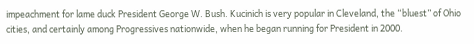impeachment for lame duck President George W. Bush. Kucinich is very popular in Cleveland, the “bluest” of Ohio cities, and certainly among Progressives nationwide, when he began running for President in 2000.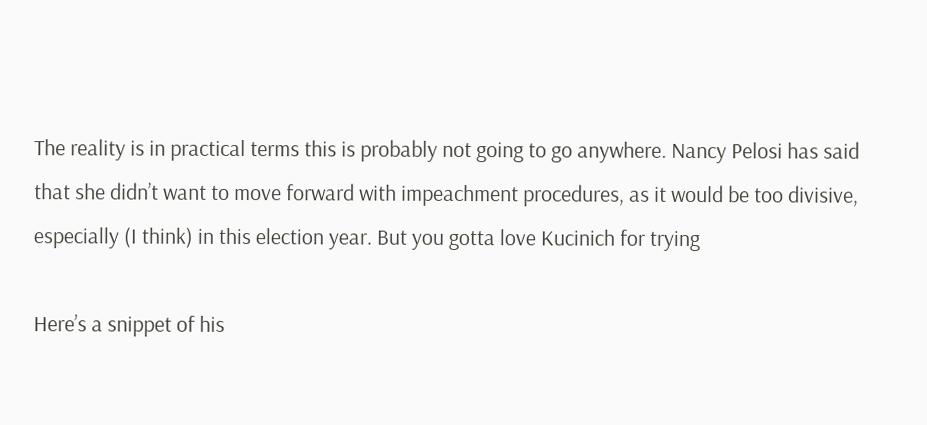The reality is in practical terms this is probably not going to go anywhere. Nancy Pelosi has said that she didn’t want to move forward with impeachment procedures, as it would be too divisive, especially (I think) in this election year. But you gotta love Kucinich for trying

Here’s a snippet of his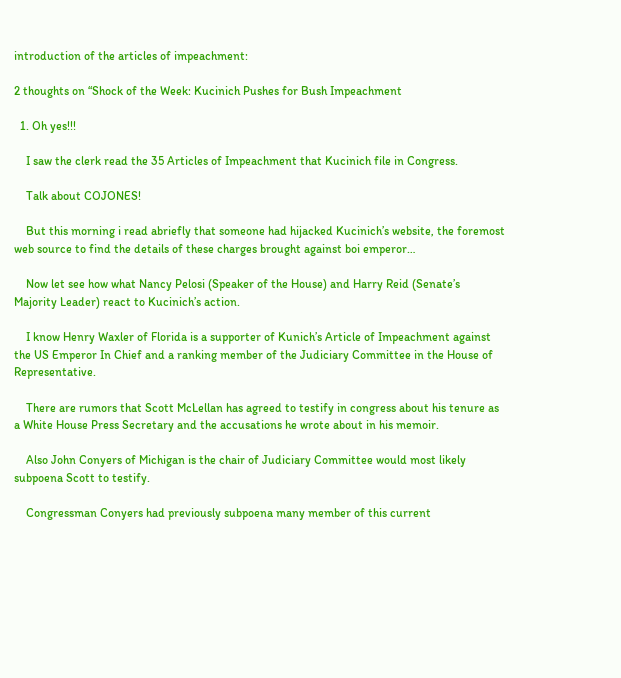introduction of the articles of impeachment:

2 thoughts on “Shock of the Week: Kucinich Pushes for Bush Impeachment

  1. Oh yes!!!

    I saw the clerk read the 35 Articles of Impeachment that Kucinich file in Congress.

    Talk about COJONES!

    But this morning i read abriefly that someone had hijacked Kucinich’s website, the foremost web source to find the details of these charges brought against boi emperor…

    Now let see how what Nancy Pelosi (Speaker of the House) and Harry Reid (Senate’s Majority Leader) react to Kucinich’s action.

    I know Henry Waxler of Florida is a supporter of Kunich’s Article of Impeachment against the US Emperor In Chief and a ranking member of the Judiciary Committee in the House of Representative.

    There are rumors that Scott McLellan has agreed to testify in congress about his tenure as a White House Press Secretary and the accusations he wrote about in his memoir.

    Also John Conyers of Michigan is the chair of Judiciary Committee would most likely subpoena Scott to testify.

    Congressman Conyers had previously subpoena many member of this current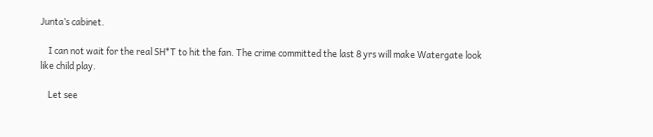Junta’s cabinet.

    I can not wait for the real SH*T to hit the fan. The crime committed the last 8 yrs will make Watergate look like child play.

    Let see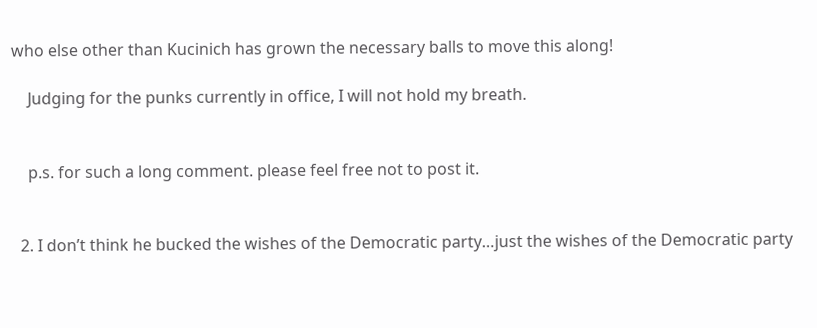who else other than Kucinich has grown the necessary balls to move this along!

    Judging for the punks currently in office, I will not hold my breath.


    p.s. for such a long comment. please feel free not to post it.


  2. I don’t think he bucked the wishes of the Democratic party…just the wishes of the Democratic party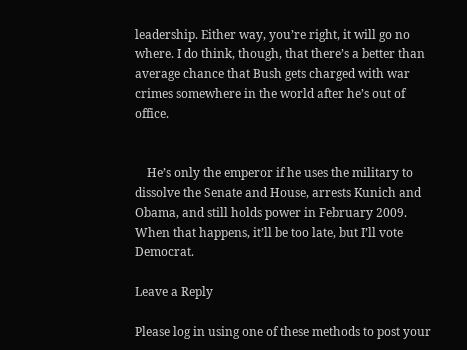leadership. Either way, you’re right, it will go no where. I do think, though, that there’s a better than average chance that Bush gets charged with war crimes somewhere in the world after he’s out of office.


    He’s only the emperor if he uses the military to dissolve the Senate and House, arrests Kunich and Obama, and still holds power in February 2009. When that happens, it’ll be too late, but I’ll vote Democrat.

Leave a Reply

Please log in using one of these methods to post your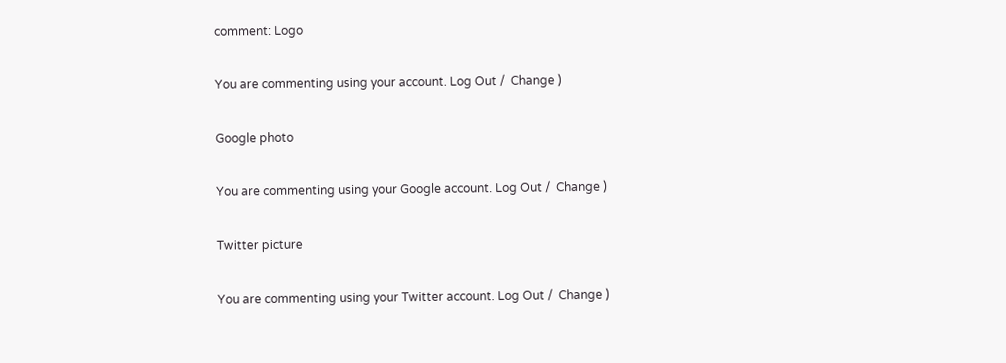comment: Logo

You are commenting using your account. Log Out /  Change )

Google photo

You are commenting using your Google account. Log Out /  Change )

Twitter picture

You are commenting using your Twitter account. Log Out /  Change )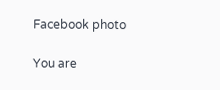Facebook photo

You are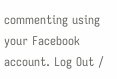commenting using your Facebook account. Log Out /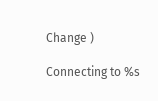Change )

Connecting to %s